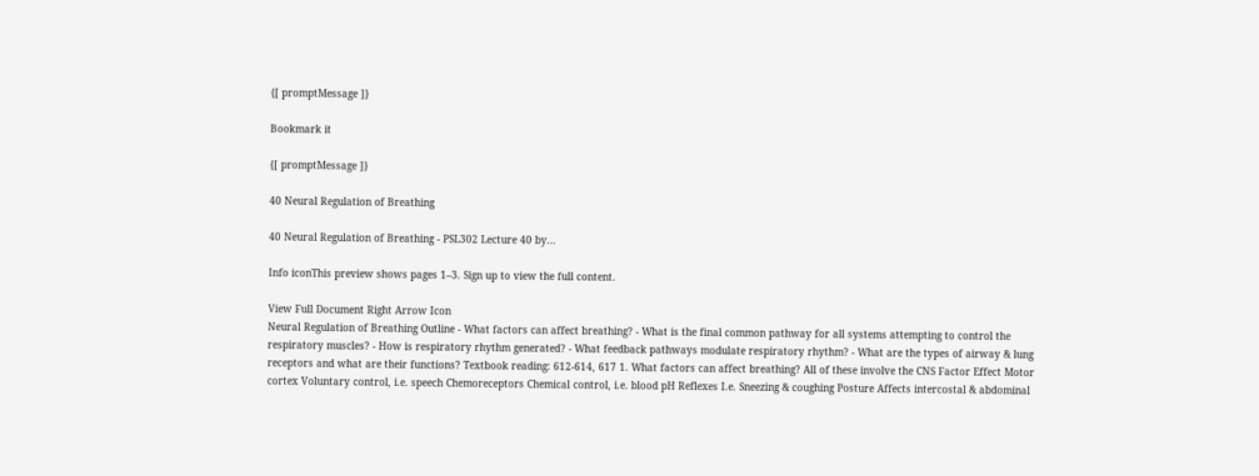{[ promptMessage ]}

Bookmark it

{[ promptMessage ]}

40 Neural Regulation of Breathing

40 Neural Regulation of Breathing - PSL302 Lecture 40 by...

Info iconThis preview shows pages 1–3. Sign up to view the full content.

View Full Document Right Arrow Icon
Neural Regulation of Breathing Outline - What factors can affect breathing? - What is the final common pathway for all systems attempting to control the respiratory muscles? - How is respiratory rhythm generated? - What feedback pathways modulate respiratory rhythm? - What are the types of airway & lung receptors and what are their functions? Textbook reading: 612-614, 617 1. What factors can affect breathing? All of these involve the CNS Factor Effect Motor cortex Voluntary control, i.e. speech Chemoreceptors Chemical control, i.e. blood pH Reflexes I.e. Sneezing & coughing Posture Affects intercostal & abdominal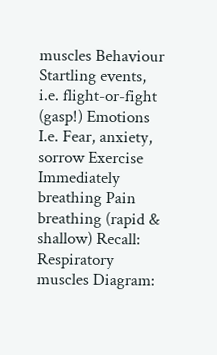muscles Behaviour Startling events, i.e. flight-or-fight (gasp!) Emotions I.e. Fear, anxiety, sorrow Exercise Immediately breathing Pain breathing (rapid & shallow) Recall: Respiratory muscles Diagram: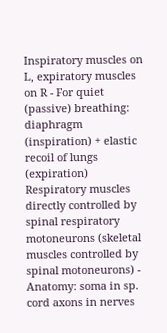Inspiratory muscles on L, expiratory muscles on R - For quiet (passive) breathing: diaphragm (inspiration) + elastic recoil of lungs (expiration) Respiratory muscles directly controlled by spinal respiratory motoneurons (skeletal muscles controlled by spinal motoneurons) - Anatomy: soma in sp. cord axons in nerves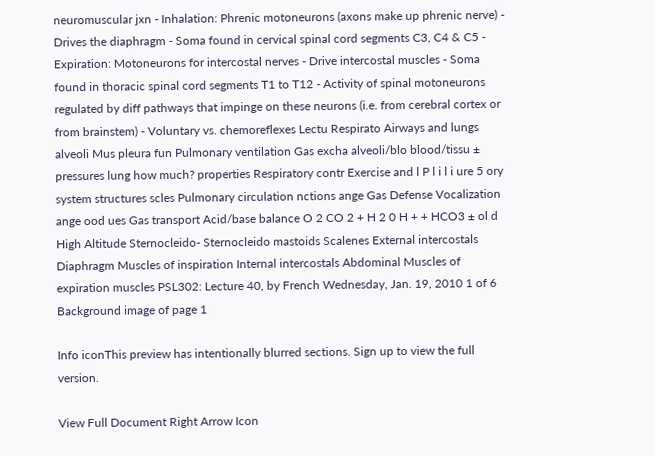neuromuscular jxn - Inhalation: Phrenic motoneurons (axons make up phrenic nerve) - Drives the diaphragm - Soma found in cervical spinal cord segments C3, C4 & C5 - Expiration: Motoneurons for intercostal nerves - Drive intercostal muscles - Soma found in thoracic spinal cord segments T1 to T12 - Activity of spinal motoneurons regulated by diff pathways that impinge on these neurons (i.e. from cerebral cortex or from brainstem) - Voluntary vs. chemoreflexes Lectu Respirato Airways and lungs alveoli Mus pleura fun Pulmonary ventilation Gas excha alveoli/blo blood/tissu ± pressures lung how much? properties Respiratory contr Exercise and l P l i l i ure 5 ory system structures scles Pulmonary circulation nctions ange Gas Defense Vocalization ange ood ues Gas transport Acid/base balance O 2 CO 2 + H 2 0 H + + HCO3 ± ol d High Altitude Sternocleido- Sternocleido mastoids Scalenes External intercostals Diaphragm Muscles of inspiration Internal intercostals Abdominal Muscles of expiration muscles PSL302: Lecture 40, by French Wednesday, Jan. 19, 2010 1 of 6
Background image of page 1

Info iconThis preview has intentionally blurred sections. Sign up to view the full version.

View Full Document Right Arrow Icon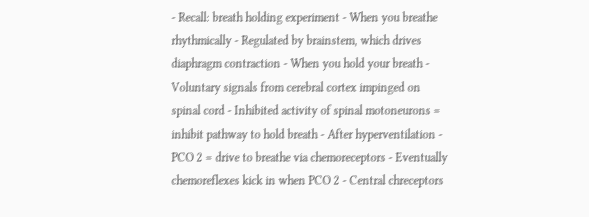- Recall: breath holding experiment - When you breathe rhythmically - Regulated by brainstem, which drives diaphragm contraction - When you hold your breath - Voluntary signals from cerebral cortex impinged on spinal cord - Inhibited activity of spinal motoneurons = inhibit pathway to hold breath - After hyperventilation - PCO 2 = drive to breathe via chemoreceptors - Eventually chemoreflexes kick in when PCO 2 - Central chreceptors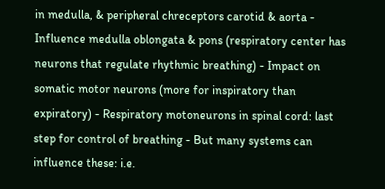in medulla, & peripheral chreceptors carotid & aorta - Influence medulla oblongata & pons (respiratory center has neurons that regulate rhythmic breathing) - Impact on somatic motor neurons (more for inspiratory than expiratory) - Respiratory motoneurons in spinal cord: last step for control of breathing - But many systems can influence these: i.e.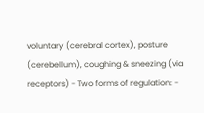voluntary (cerebral cortex), posture (cerebellum), coughing & sneezing (via receptors) - Two forms of regulation: -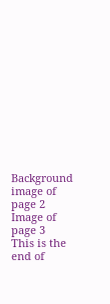Background image of page 2
Image of page 3
This is the end of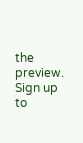the preview. Sign up to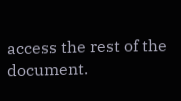access the rest of the document.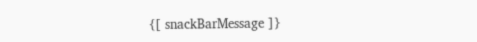{[ snackBarMessage ]}